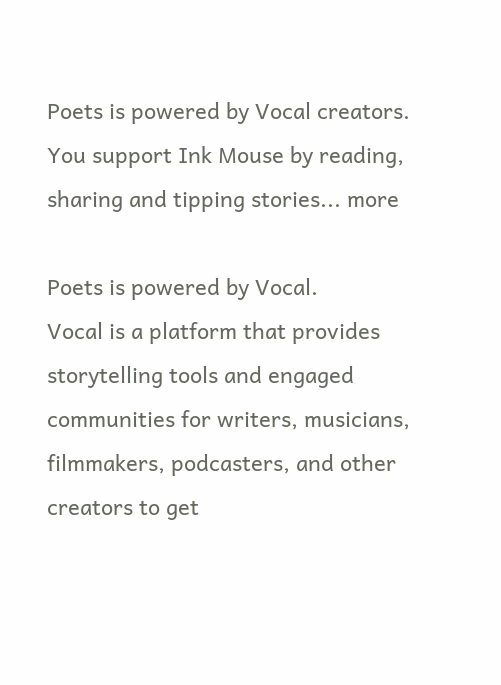Poets is powered by Vocal creators. You support Ink Mouse by reading, sharing and tipping stories... more

Poets is powered by Vocal.
Vocal is a platform that provides storytelling tools and engaged communities for writers, musicians, filmmakers, podcasters, and other creators to get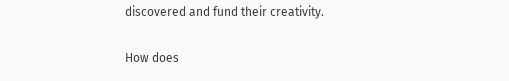discovered and fund their creativity.

How does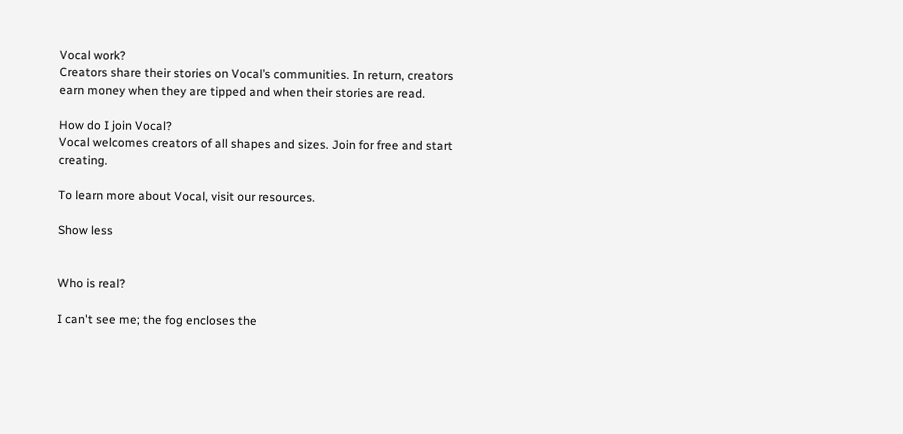Vocal work?
Creators share their stories on Vocal’s communities. In return, creators earn money when they are tipped and when their stories are read.

How do I join Vocal?
Vocal welcomes creators of all shapes and sizes. Join for free and start creating.

To learn more about Vocal, visit our resources.

Show less


Who is real?

I can't see me; the fog encloses the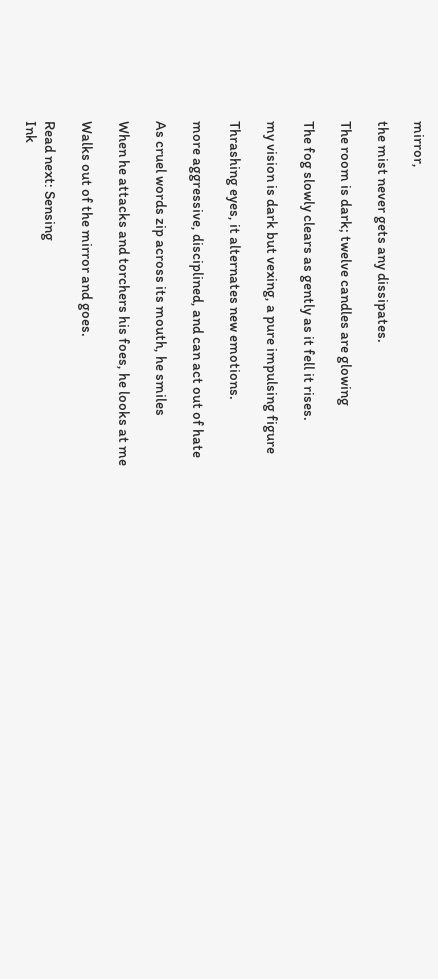mirror,

the mist never gets any dissipates.

The room is dark; twelve candles are glowing

The fog slowly clears as gently as it fell it rises.

my vision is dark but vexing, a pure impulsing figure

Thrashing eyes, it alternates new emotions.

more aggressive, disciplined, and can act out of hate

As cruel words zip across its mouth, he smiles

When he attacks and torchers his foes, he looks at me

Walks out of the mirror and goes.

Read next: Sensing
Ink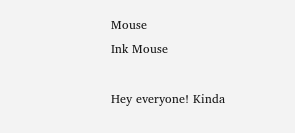Mouse
Ink Mouse

Hey everyone! Kinda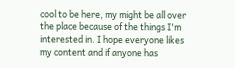cool to be here, my might be all over the place because of the things I'm interested in. I hope everyone likes my content and if anyone has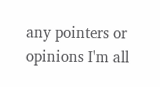any pointers or opinions I'm all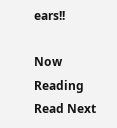ears!!

Now Reading
Read Next